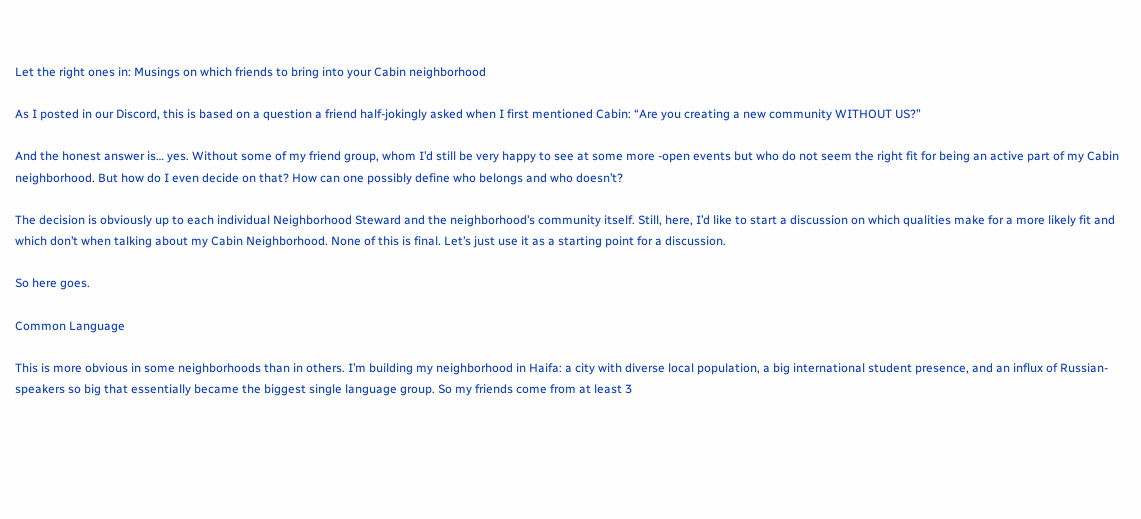Let the right ones in: Musings on which friends to bring into your Cabin neighborhood

As I posted in our Discord, this is based on a question a friend half-jokingly asked when I first mentioned Cabin: “Are you creating a new community WITHOUT US?”

And the honest answer is… yes. Without some of my friend group, whom I’d still be very happy to see at some more -open events but who do not seem the right fit for being an active part of my Cabin neighborhood. But how do I even decide on that? How can one possibly define who belongs and who doesn’t?

The decision is obviously up to each individual Neighborhood Steward and the neighborhood’s community itself. Still, here, I’d like to start a discussion on which qualities make for a more likely fit and which don’t when talking about my Cabin Neighborhood. None of this is final. Let’s just use it as a starting point for a discussion.

So here goes.

Common Language

This is more obvious in some neighborhoods than in others. I’m building my neighborhood in Haifa: a city with diverse local population, a big international student presence, and an influx of Russian-speakers so big that essentially became the biggest single language group. So my friends come from at least 3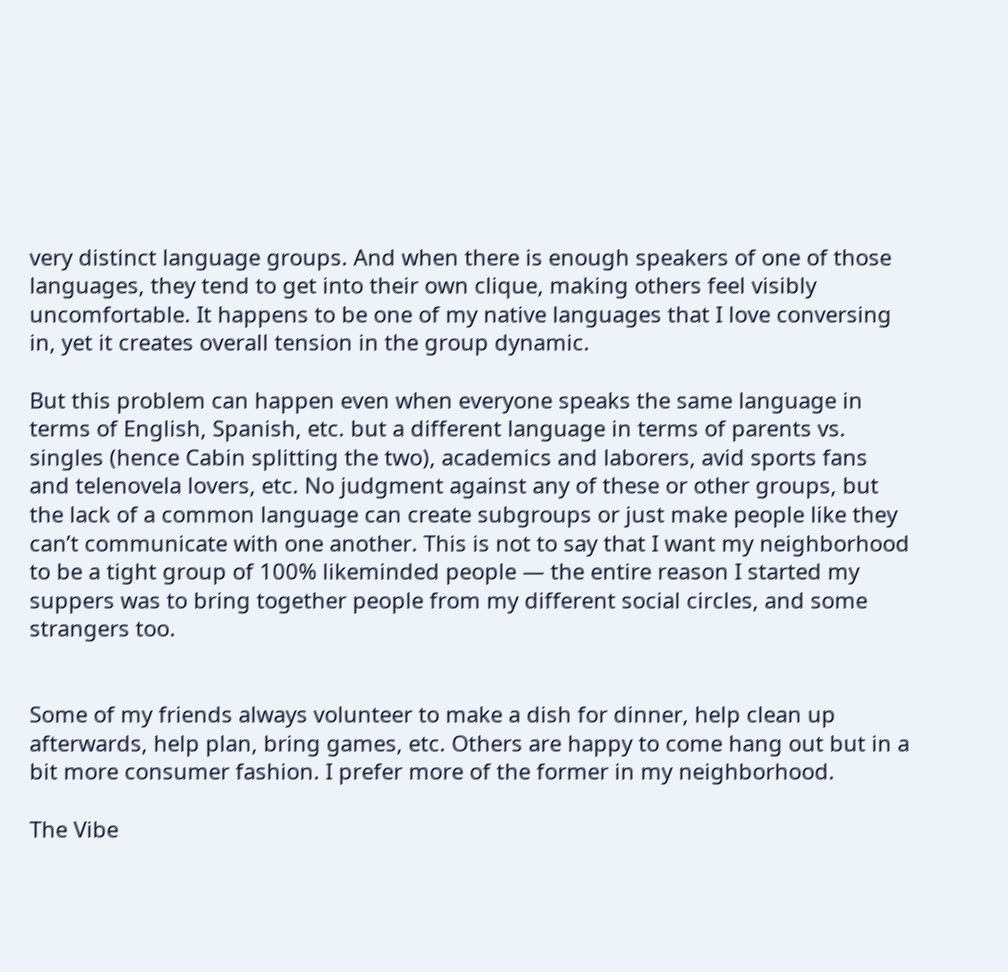very distinct language groups. And when there is enough speakers of one of those languages, they tend to get into their own clique, making others feel visibly uncomfortable. It happens to be one of my native languages that I love conversing in, yet it creates overall tension in the group dynamic.

But this problem can happen even when everyone speaks the same language in terms of English, Spanish, etc. but a different language in terms of parents vs. singles (hence Cabin splitting the two), academics and laborers, avid sports fans and telenovela lovers, etc. No judgment against any of these or other groups, but the lack of a common language can create subgroups or just make people like they can’t communicate with one another. This is not to say that I want my neighborhood to be a tight group of 100% likeminded people — the entire reason I started my suppers was to bring together people from my different social circles, and some strangers too.


Some of my friends always volunteer to make a dish for dinner, help clean up afterwards, help plan, bring games, etc. Others are happy to come hang out but in a bit more consumer fashion. I prefer more of the former in my neighborhood.

The Vibe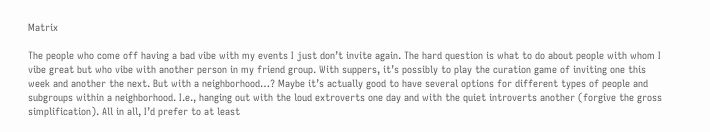Matrix

The people who come off having a bad vibe with my events I just don’t invite again. The hard question is what to do about people with whom I vibe great but who vibe with another person in my friend group. With suppers, it’s possibly to play the curation game of inviting one this week and another the next. But with a neighborhood…? Maybe it’s actually good to have several options for different types of people and subgroups within a neighborhood. I.e., hanging out with the loud extroverts one day and with the quiet introverts another (forgive the gross simplification). All in all, I’d prefer to at least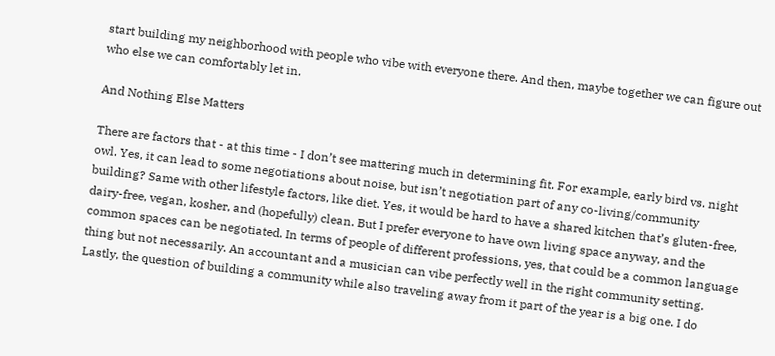start building my neighborhood with people who vibe with everyone there. And then, maybe together we can figure out who else we can comfortably let in.

And Nothing Else Matters

There are factors that - at this time - I don’t see mattering much in determining fit. For example, early bird vs. night owl. Yes, it can lead to some negotiations about noise, but isn’t negotiation part of any co-living/community building? Same with other lifestyle factors, like diet. Yes, it would be hard to have a shared kitchen that’s gluten-free, dairy-free, vegan, kosher, and (hopefully) clean. But I prefer everyone to have own living space anyway, and the common spaces can be negotiated. In terms of people of different professions, yes, that could be a common language thing but not necessarily. An accountant and a musician can vibe perfectly well in the right community setting. Lastly, the question of building a community while also traveling away from it part of the year is a big one. I do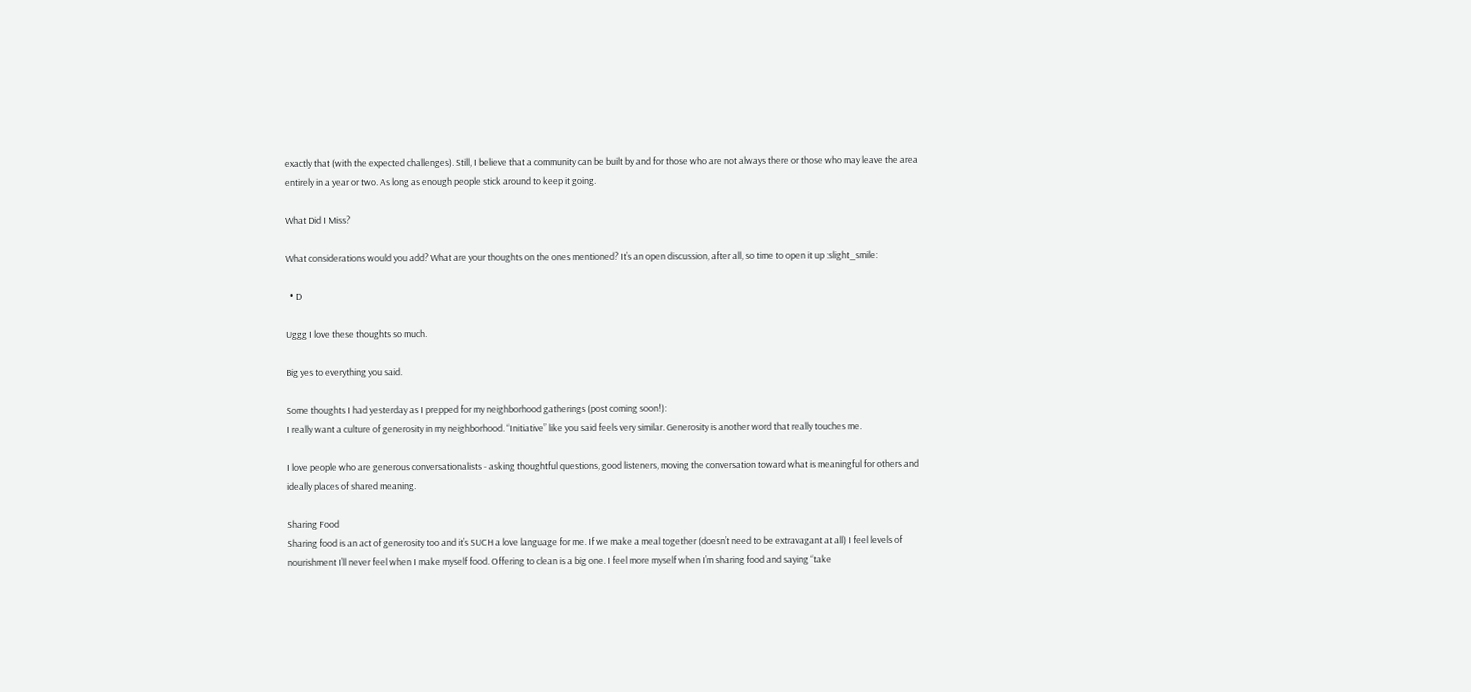exactly that (with the expected challenges). Still, I believe that a community can be built by and for those who are not always there or those who may leave the area entirely in a year or two. As long as enough people stick around to keep it going.

What Did I Miss?

What considerations would you add? What are your thoughts on the ones mentioned? It’s an open discussion, after all, so time to open it up :slight_smile:

  • D

Uggg I love these thoughts so much.

Big yes to everything you said.

Some thoughts I had yesterday as I prepped for my neighborhood gatherings (post coming soon!):
I really want a culture of generosity in my neighborhood. “Initiative” like you said feels very similar. Generosity is another word that really touches me.

I love people who are generous conversationalists - asking thoughtful questions, good listeners, moving the conversation toward what is meaningful for others and ideally places of shared meaning.

Sharing Food
Sharing food is an act of generosity too and it’s SUCH a love language for me. If we make a meal together (doesn’t need to be extravagant at all) I feel levels of nourishment I’ll never feel when I make myself food. Offering to clean is a big one. I feel more myself when I’m sharing food and saying “take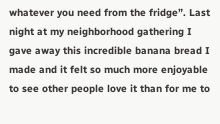whatever you need from the fridge”. Last night at my neighborhood gathering I gave away this incredible banana bread I made and it felt so much more enjoyable to see other people love it than for me to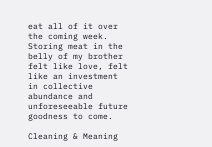eat all of it over the coming week. Storing meat in the belly of my brother felt like love, felt like an investment in collective abundance and unforeseeable future goodness to come.

Cleaning & Meaning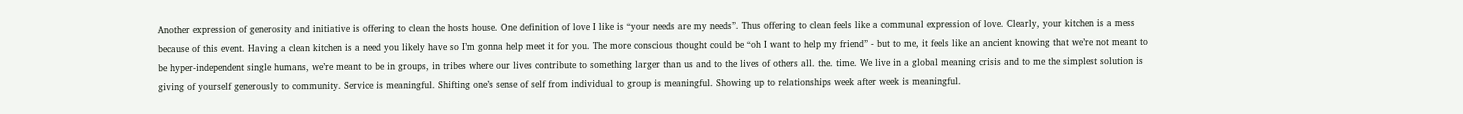Another expression of generosity and initiative is offering to clean the hosts house. One definition of love I like is “your needs are my needs”. Thus offering to clean feels like a communal expression of love. Clearly, your kitchen is a mess because of this event. Having a clean kitchen is a need you likely have so I’m gonna help meet it for you. The more conscious thought could be “oh I want to help my friend” - but to me, it feels like an ancient knowing that we’re not meant to be hyper-independent single humans, we’re meant to be in groups, in tribes where our lives contribute to something larger than us and to the lives of others all. the. time. We live in a global meaning crisis and to me the simplest solution is giving of yourself generously to community. Service is meaningful. Shifting one’s sense of self from individual to group is meaningful. Showing up to relationships week after week is meaningful.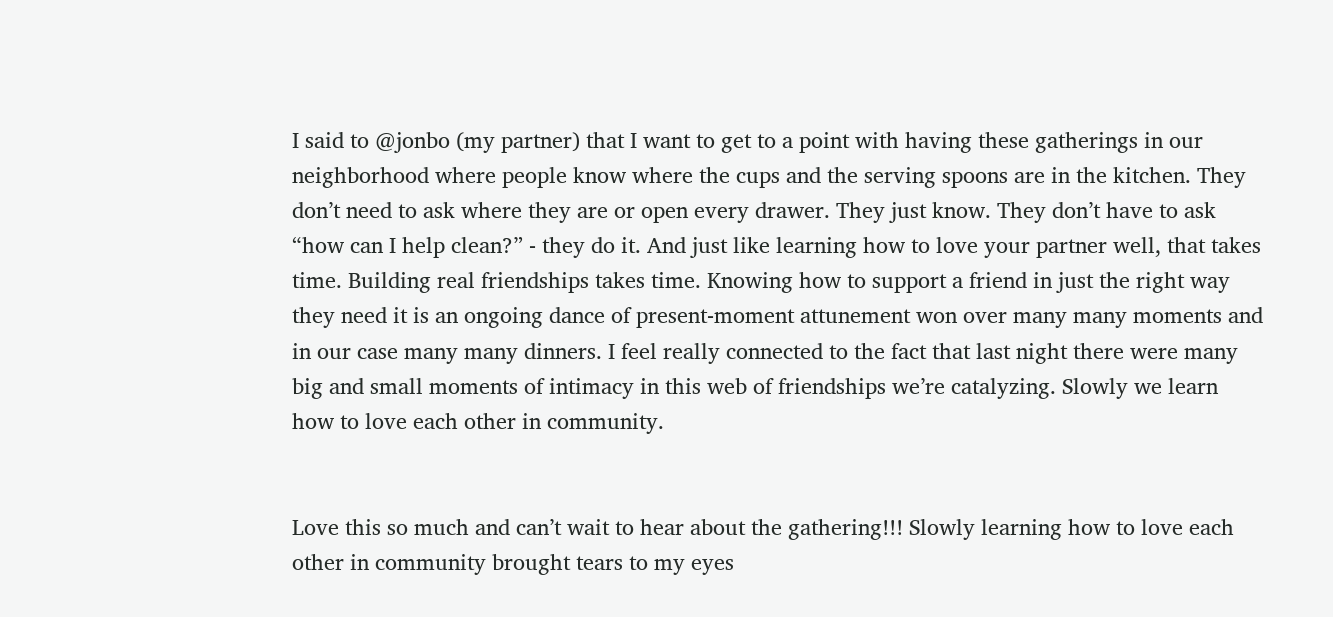I said to @jonbo (my partner) that I want to get to a point with having these gatherings in our neighborhood where people know where the cups and the serving spoons are in the kitchen. They don’t need to ask where they are or open every drawer. They just know. They don’t have to ask “how can I help clean?” - they do it. And just like learning how to love your partner well, that takes time. Building real friendships takes time. Knowing how to support a friend in just the right way they need it is an ongoing dance of present-moment attunement won over many many moments and in our case many many dinners. I feel really connected to the fact that last night there were many big and small moments of intimacy in this web of friendships we’re catalyzing. Slowly we learn how to love each other in community.


Love this so much and can’t wait to hear about the gathering!!! Slowly learning how to love each other in community brought tears to my eyes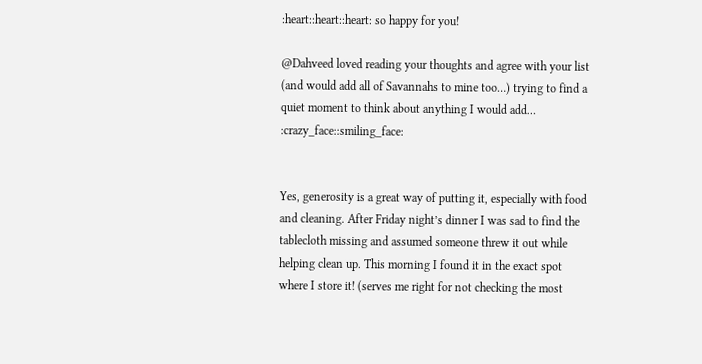:heart::heart::heart: so happy for you!

@Dahveed loved reading your thoughts and agree with your list (and would add all of Savannahs to mine too…) trying to find a quiet moment to think about anything I would add… :crazy_face::smiling_face:


Yes, generosity is a great way of putting it, especially with food and cleaning. After Friday night’s dinner I was sad to find the tablecloth missing and assumed someone threw it out while helping clean up. This morning I found it in the exact spot where I store it! (serves me right for not checking the most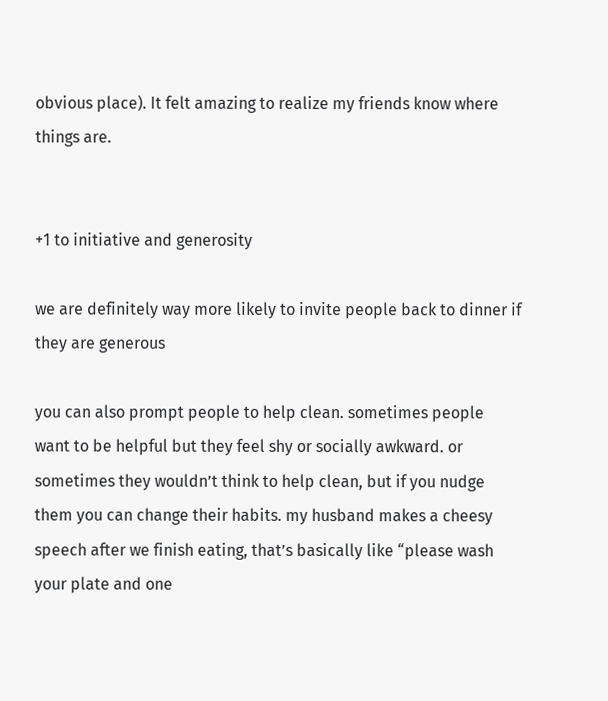obvious place). It felt amazing to realize my friends know where things are.


+1 to initiative and generosity

we are definitely way more likely to invite people back to dinner if they are generous

you can also prompt people to help clean. sometimes people want to be helpful but they feel shy or socially awkward. or sometimes they wouldn’t think to help clean, but if you nudge them you can change their habits. my husband makes a cheesy speech after we finish eating, that’s basically like “please wash your plate and one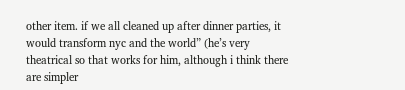other item. if we all cleaned up after dinner parties, it would transform nyc and the world” (he’s very theatrical so that works for him, although i think there are simpler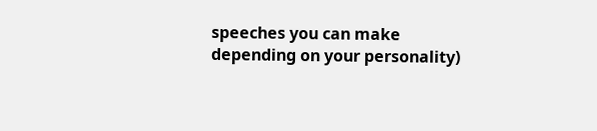speeches you can make depending on your personality)